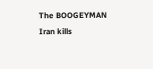The BOOGEYMAN Iran kills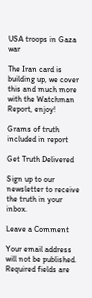USA troops in Gaza war

The Iran card is building up, we cover this and much more with the Watchman Report, enjoy!

Grams of truth included in report

Get Truth Delivered

Sign up to our newsletter to receive the truth in your inbox.

Leave a Comment

Your email address will not be published. Required fields are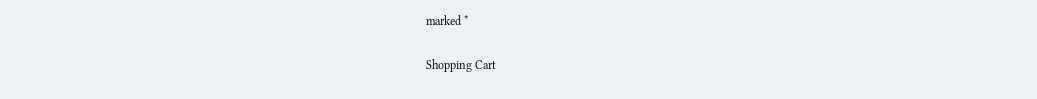marked *

Shopping Cart